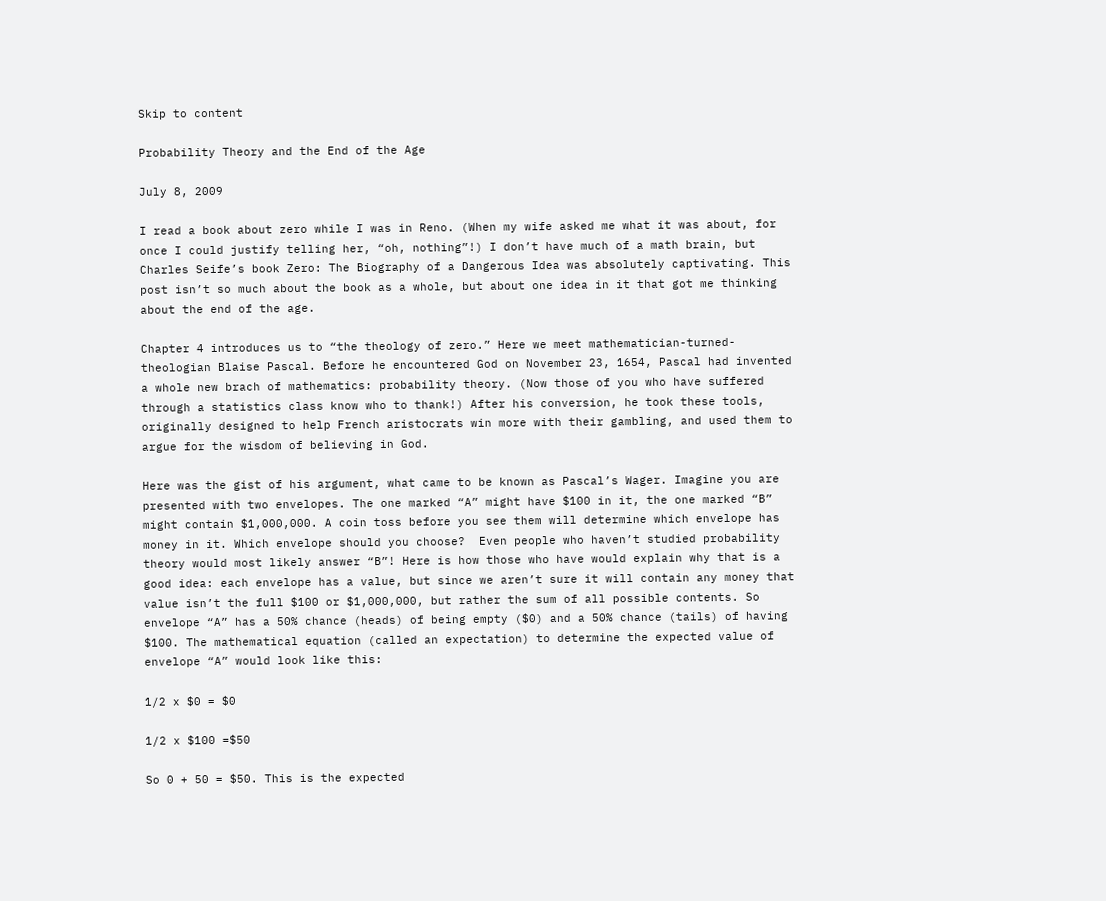Skip to content

Probability Theory and the End of the Age

July 8, 2009

I read a book about zero while I was in Reno. (When my wife asked me what it was about, for once I could justify telling her, “oh, nothing”!) I don’t have much of a math brain, but Charles Seife’s book Zero: The Biography of a Dangerous Idea was absolutely captivating. This post isn’t so much about the book as a whole, but about one idea in it that got me thinking about the end of the age.

Chapter 4 introduces us to “the theology of zero.” Here we meet mathematician-turned-theologian Blaise Pascal. Before he encountered God on November 23, 1654, Pascal had invented a whole new brach of mathematics: probability theory. (Now those of you who have suffered through a statistics class know who to thank!) After his conversion, he took these tools, originally designed to help French aristocrats win more with their gambling, and used them to argue for the wisdom of believing in God.

Here was the gist of his argument, what came to be known as Pascal’s Wager. Imagine you are presented with two envelopes. The one marked “A” might have $100 in it, the one marked “B” might contain $1,000,000. A coin toss before you see them will determine which envelope has money in it. Which envelope should you choose?  Even people who haven’t studied probability theory would most likely answer “B”! Here is how those who have would explain why that is a good idea: each envelope has a value, but since we aren’t sure it will contain any money that value isn’t the full $100 or $1,000,000, but rather the sum of all possible contents. So envelope “A” has a 50% chance (heads) of being empty ($0) and a 50% chance (tails) of having $100. The mathematical equation (called an expectation) to determine the expected value of envelope “A” would look like this:

1/2 x $0 = $0

1/2 x $100 =$50

So 0 + 50 = $50. This is the expected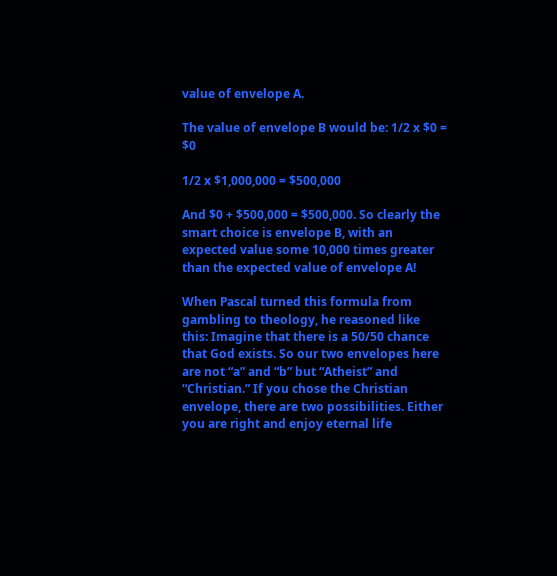value of envelope A.

The value of envelope B would be: 1/2 x $0 = $0

1/2 x $1,000,000 = $500,000

And $0 + $500,000 = $500,000. So clearly the smart choice is envelope B, with an expected value some 10,000 times greater than the expected value of envelope A!

When Pascal turned this formula from gambling to theology, he reasoned like this: Imagine that there is a 50/50 chance that God exists. So our two envelopes here are not “a” and “b” but “Atheist” and “Christian.” If you chose the Christian envelope, there are two possibilities. Either you are right and enjoy eternal life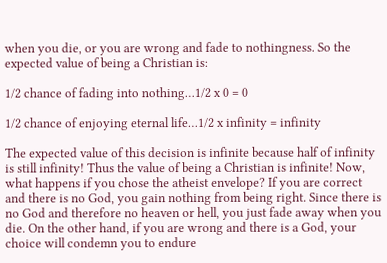when you die, or you are wrong and fade to nothingness. So the expected value of being a Christian is:

1/2 chance of fading into nothing…1/2 x 0 = 0

1/2 chance of enjoying eternal life…1/2 x infinity = infinity

The expected value of this decision is infinite because half of infinity is still infinity! Thus the value of being a Christian is infinite! Now, what happens if you chose the atheist envelope? If you are correct and there is no God, you gain nothing from being right. Since there is no God and therefore no heaven or hell, you just fade away when you die. On the other hand, if you are wrong and there is a God, your choice will condemn you to endure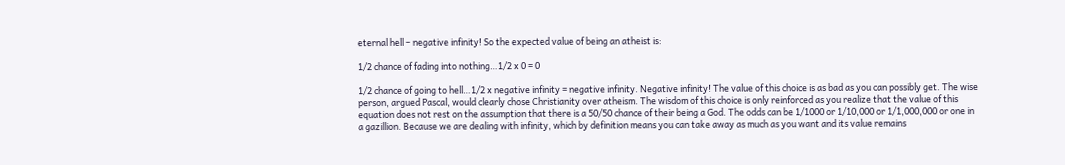eternal hell – negative infinity! So the expected value of being an atheist is:

1/2 chance of fading into nothing…1/2 x 0 = 0

1/2 chance of going to hell…1/2 x negative infinity = negative infinity. Negative infinity! The value of this choice is as bad as you can possibly get. The wise person, argued Pascal, would clearly chose Christianity over atheism. The wisdom of this choice is only reinforced as you realize that the value of this equation does not rest on the assumption that there is a 50/50 chance of their being a God. The odds can be 1/1000 or 1/10,000 or 1/1,000,000 or one in a gazillion. Because we are dealing with infinity, which by definition means you can take away as much as you want and its value remains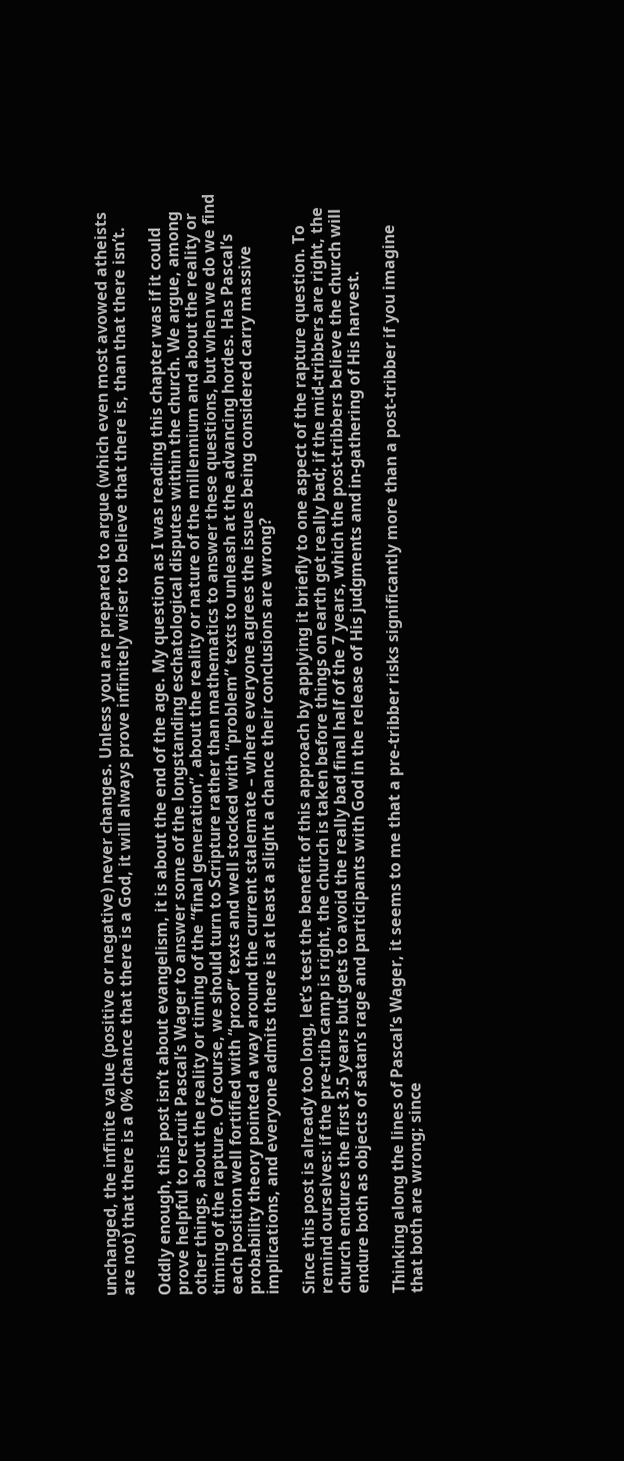unchanged, the infinite value (positive or negative) never changes. Unless you are prepared to argue (which even most avowed atheists are not) that there is a 0% chance that there is a God, it will always prove infinitely wiser to believe that there is, than that there isn’t.

Oddly enough, this post isn’t about evangelism, it is about the end of the age. My question as I was reading this chapter was if it could prove helpful to recruit Pascal’s Wager to answer some of the longstanding eschatological disputes within the church. We argue, among other things, about the reality or timing of the “final generation”, about the reality or nature of the millennium and about the reality or timing of the rapture. Of course, we should turn to Scripture rather than mathematics to answer these questions, but when we do we find each position well fortified with “proof” texts and well stocked with “problem” texts to unleash at the advancing hordes. Has Pascal’s probability theory pointed a way around the current stalemate – where everyone agrees the issues being considered carry massive implications, and everyone admits there is at least a slight a chance their conclusions are wrong?

Since this post is already too long, let’s test the benefit of this approach by applying it briefly to one aspect of the rapture question. To remind ourselves: if the pre-trib camp is right, the church is taken before things on earth get really bad; if the mid-tribbers are right, the church endures the first 3.5 years but gets to avoid the really bad final half of the 7 years, which the post-tribbers believe the church will endure both as objects of satan’s rage and participants with God in the release of His judgments and in-gathering of His harvest.

Thinking along the lines of Pascal’s Wager, it seems to me that a pre-tribber risks significantly more than a post-tribber if you imagine that both are wrong; since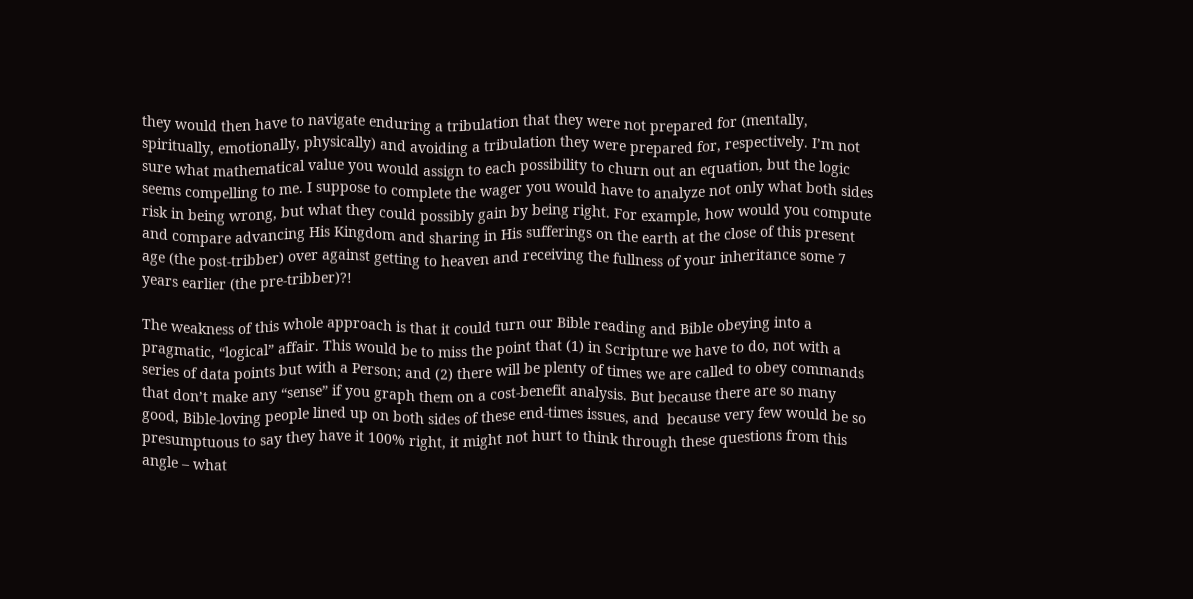they would then have to navigate enduring a tribulation that they were not prepared for (mentally, spiritually, emotionally, physically) and avoiding a tribulation they were prepared for, respectively. I’m not sure what mathematical value you would assign to each possibility to churn out an equation, but the logic seems compelling to me. I suppose to complete the wager you would have to analyze not only what both sides risk in being wrong, but what they could possibly gain by being right. For example, how would you compute and compare advancing His Kingdom and sharing in His sufferings on the earth at the close of this present age (the post-tribber) over against getting to heaven and receiving the fullness of your inheritance some 7 years earlier (the pre-tribber)?!

The weakness of this whole approach is that it could turn our Bible reading and Bible obeying into a pragmatic, “logical” affair. This would be to miss the point that (1) in Scripture we have to do, not with a series of data points but with a Person; and (2) there will be plenty of times we are called to obey commands that don’t make any “sense” if you graph them on a cost-benefit analysis. But because there are so many good, Bible-loving people lined up on both sides of these end-times issues, and  because very few would be so presumptuous to say they have it 100% right, it might not hurt to think through these questions from this angle – what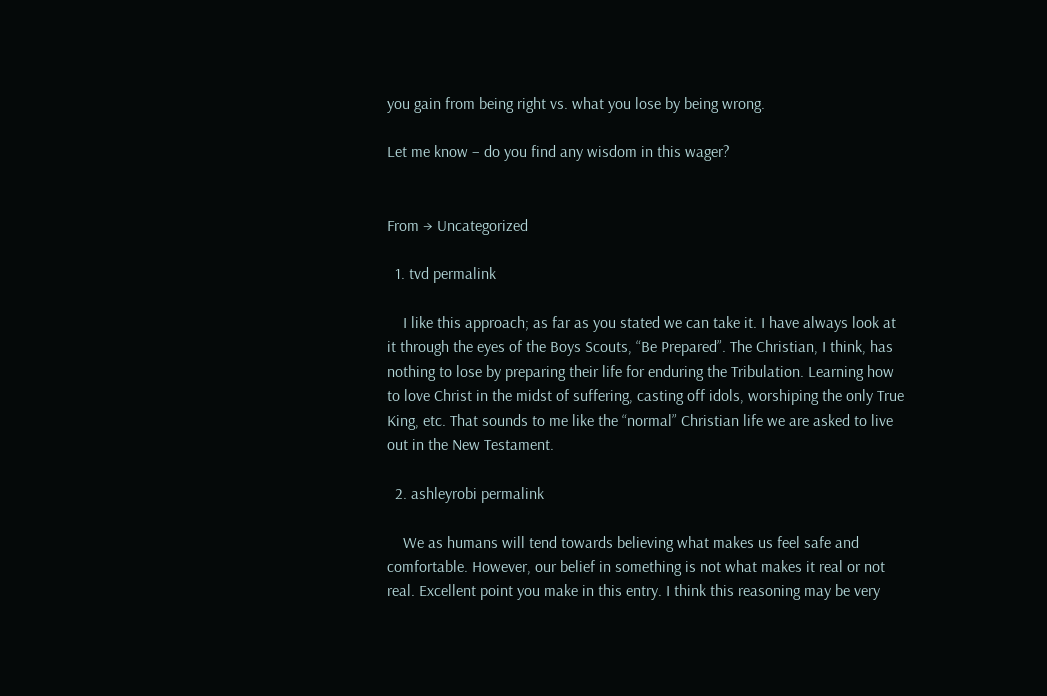you gain from being right vs. what you lose by being wrong.

Let me know – do you find any wisdom in this wager?


From → Uncategorized

  1. tvd permalink

    I like this approach; as far as you stated we can take it. I have always look at it through the eyes of the Boys Scouts, “Be Prepared”. The Christian, I think, has nothing to lose by preparing their life for enduring the Tribulation. Learning how to love Christ in the midst of suffering, casting off idols, worshiping the only True King, etc. That sounds to me like the “normal” Christian life we are asked to live out in the New Testament.

  2. ashleyrobi permalink

    We as humans will tend towards believing what makes us feel safe and comfortable. However, our belief in something is not what makes it real or not real. Excellent point you make in this entry. I think this reasoning may be very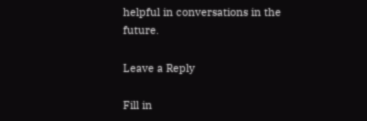helpful in conversations in the future.

Leave a Reply

Fill in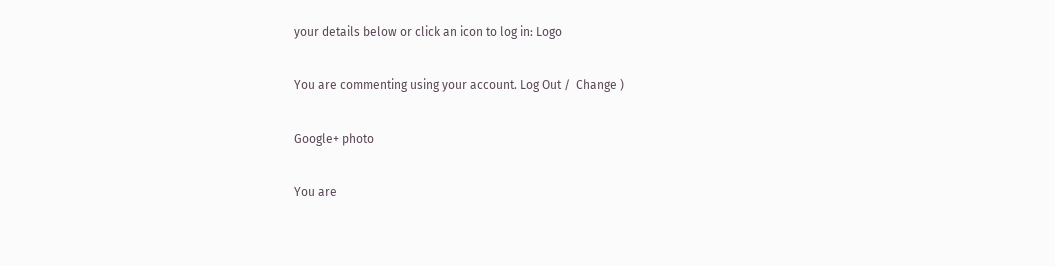your details below or click an icon to log in: Logo

You are commenting using your account. Log Out /  Change )

Google+ photo

You are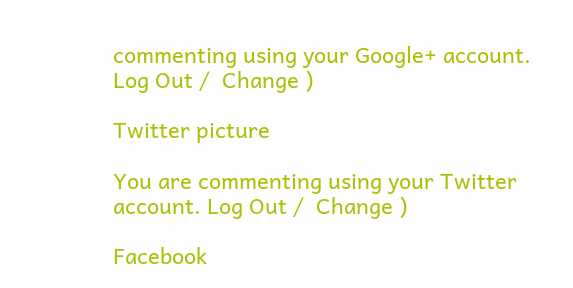commenting using your Google+ account. Log Out /  Change )

Twitter picture

You are commenting using your Twitter account. Log Out /  Change )

Facebook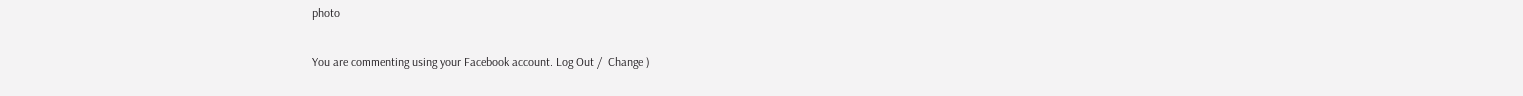photo

You are commenting using your Facebook account. Log Out /  Change )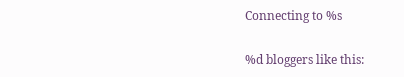Connecting to %s

%d bloggers like this: